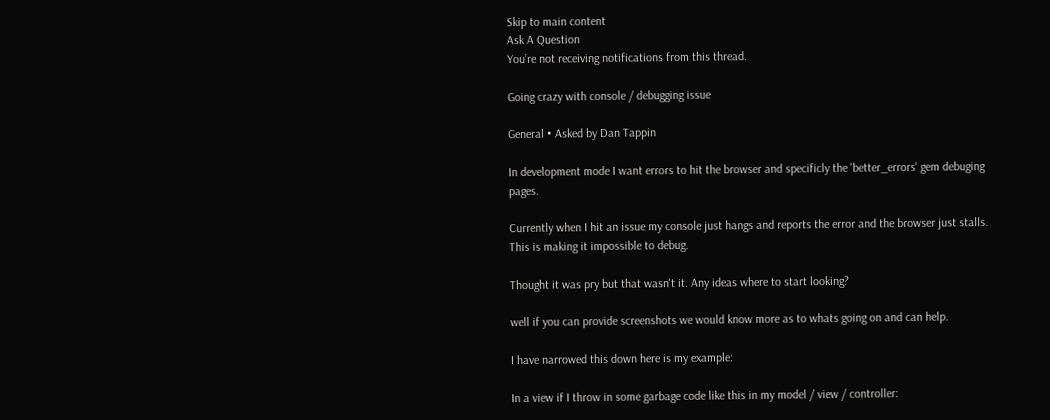Skip to main content
Ask A Question
You’re not receiving notifications from this thread.

Going crazy with console / debugging issue

General • Asked by Dan Tappin

In development mode I want errors to hit the browser and specificly the 'better_errors' gem debuging pages.

Currently when I hit an issue my console just hangs and reports the error and the browser just stalls. This is making it impossible to debug.

Thought it was pry but that wasn't it. Any ideas where to start looking?

well if you can provide screenshots we would know more as to whats going on and can help.

I have narrowed this down here is my example:

In a view if I throw in some garbage code like this in my model / view / controller: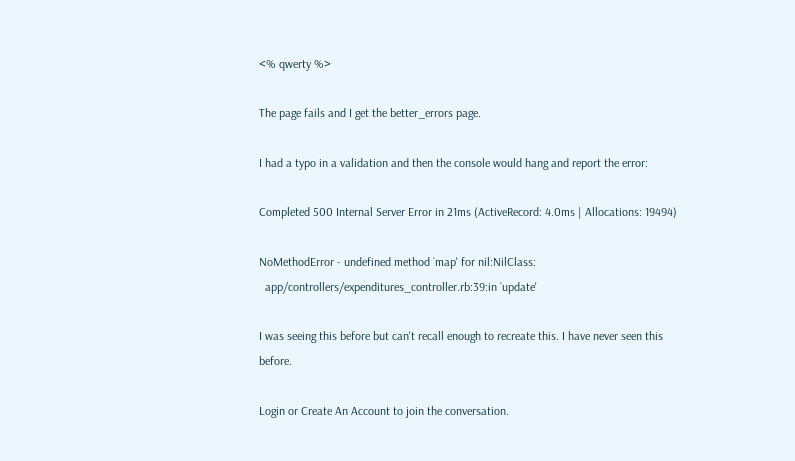<% qwerty %>

The page fails and I get the better_errors page.

I had a typo in a validation and then the console would hang and report the error:

Completed 500 Internal Server Error in 21ms (ActiveRecord: 4.0ms | Allocations: 19494)

NoMethodError - undefined method `map' for nil:NilClass:
  app/controllers/expenditures_controller.rb:39:in `update'

I was seeing this before but can't recall enough to recreate this. I have never seen this before.

Login or Create An Account to join the conversation.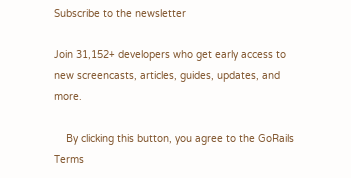Subscribe to the newsletter

Join 31,152+ developers who get early access to new screencasts, articles, guides, updates, and more.

    By clicking this button, you agree to the GoRails Terms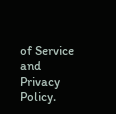of Service and Privacy Policy.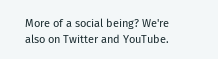More of a social being? We're also on Twitter and YouTube.